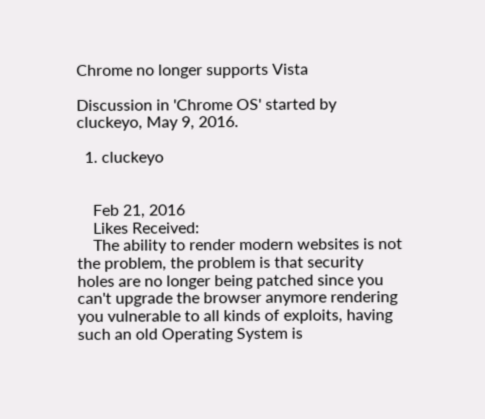Chrome no longer supports Vista

Discussion in 'Chrome OS' started by cluckeyo, May 9, 2016.

  1. cluckeyo


    Feb 21, 2016
    Likes Received:
    The ability to render modern websites is not the problem, the problem is that security holes are no longer being patched since you can't upgrade the browser anymore rendering you vulnerable to all kinds of exploits, having such an old Operating System is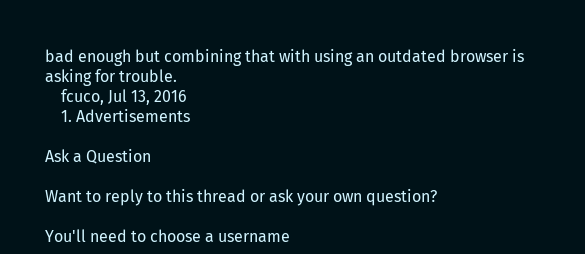bad enough but combining that with using an outdated browser is asking for trouble.
    fcuco, Jul 13, 2016
    1. Advertisements

Ask a Question

Want to reply to this thread or ask your own question?

You'll need to choose a username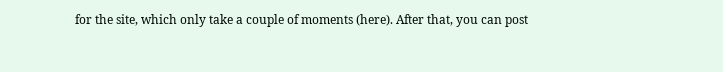for the site, which only take a couple of moments (here). After that, you can post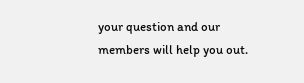your question and our members will help you out.